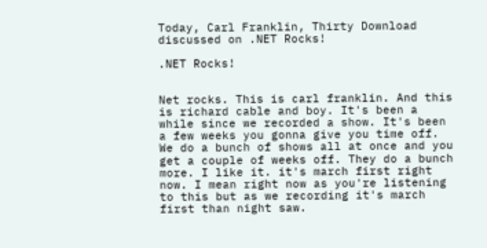Today, Carl Franklin, Thirty Download discussed on .NET Rocks!

.NET Rocks!


Net rocks. This is carl franklin. And this is richard cable and boy. It's been a while since we recorded a show. It's been a few weeks you gonna give you time off. We do a bunch of shows all at once and you get a couple of weeks off. They do a bunch more. I like it. it's march first right now. I mean right now as you're listening to this but as we recording it's march first than night saw.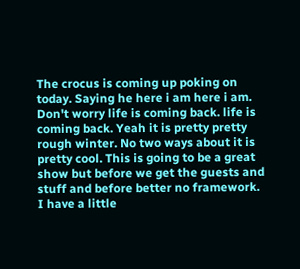The crocus is coming up poking on today. Saying he here i am here i am. Don't worry life is coming back. life is coming back. Yeah it is pretty pretty rough winter. No two ways about it is pretty cool. This is going to be a great show but before we get the guests and stuff and before better no framework. I have a little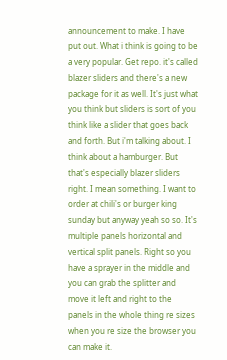announcement to make. I have put out. What i think is going to be a very popular. Get repo. it's called blazer sliders and there's a new package for it as well. It's just what you think but sliders is sort of you think like a slider that goes back and forth. But i'm talking about. I think about a hamburger. But that's especially blazer sliders right. I mean something. I want to order at chili's or burger king sunday but anyway yeah so so. It's multiple panels horizontal and vertical split panels. Right so you have a sprayer in the middle and you can grab the splitter and move it left and right to the panels in the whole thing re sizes when you re size the browser you can make it.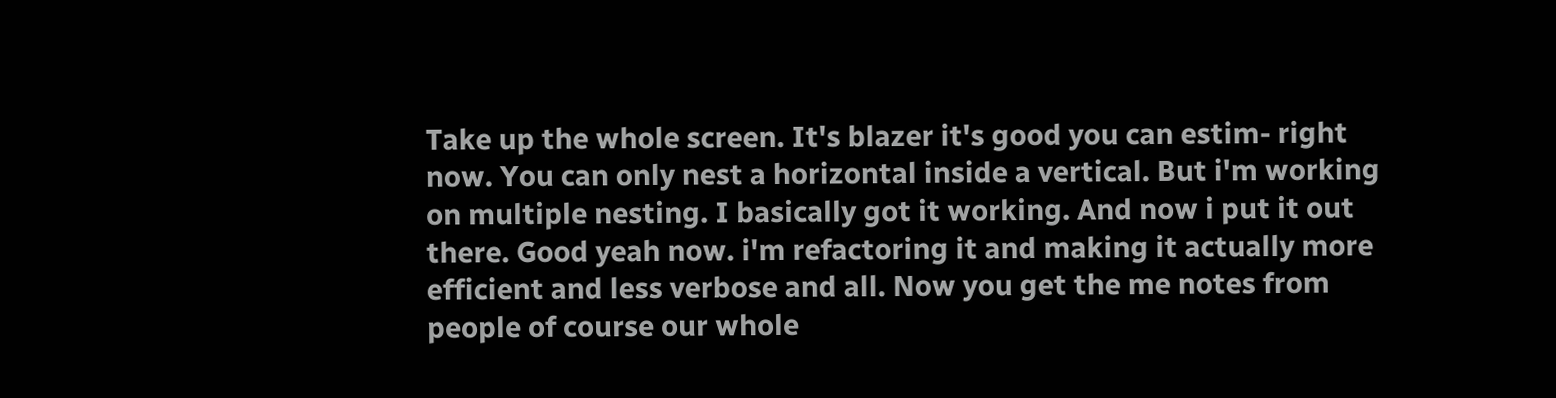Take up the whole screen. It's blazer it's good you can estim- right now. You can only nest a horizontal inside a vertical. But i'm working on multiple nesting. I basically got it working. And now i put it out there. Good yeah now. i'm refactoring it and making it actually more efficient and less verbose and all. Now you get the me notes from people of course our whole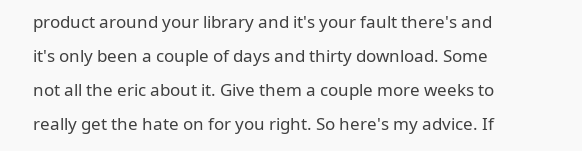product around your library and it's your fault there's and it's only been a couple of days and thirty download. Some not all the eric about it. Give them a couple more weeks to really get the hate on for you right. So here's my advice. If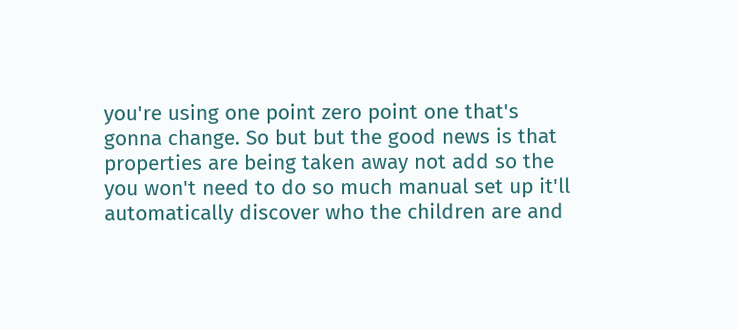you're using one point zero point one that's gonna change. So but but the good news is that properties are being taken away not add so the you won't need to do so much manual set up it'll automatically discover who the children are and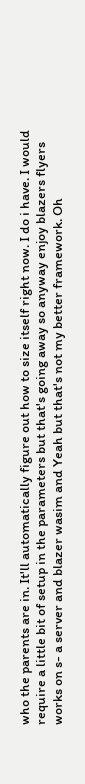who the parents are in. It'll automatically figure out how to size itself right now. I do i have. I would require a little bit of setup in the parameters but that's going away so anyway enjoy blazers flyers works on s- a server and blazer wasim and Yeah but that's not my better framework. Oh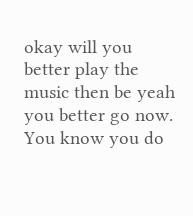okay will you better play the music then be yeah you better go now. You know you do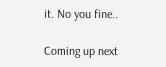it. No you fine..

Coming up next